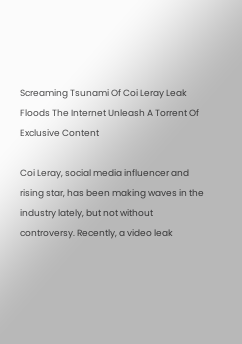Screaming Tsunami Of Coi Leray Leak Floods The Internet Unleash A Torrent Of Exclusive Content

Coi Leray, social media influencer and rising star, has been making waves in the industry lately, but not without controversy. Recently, a video leak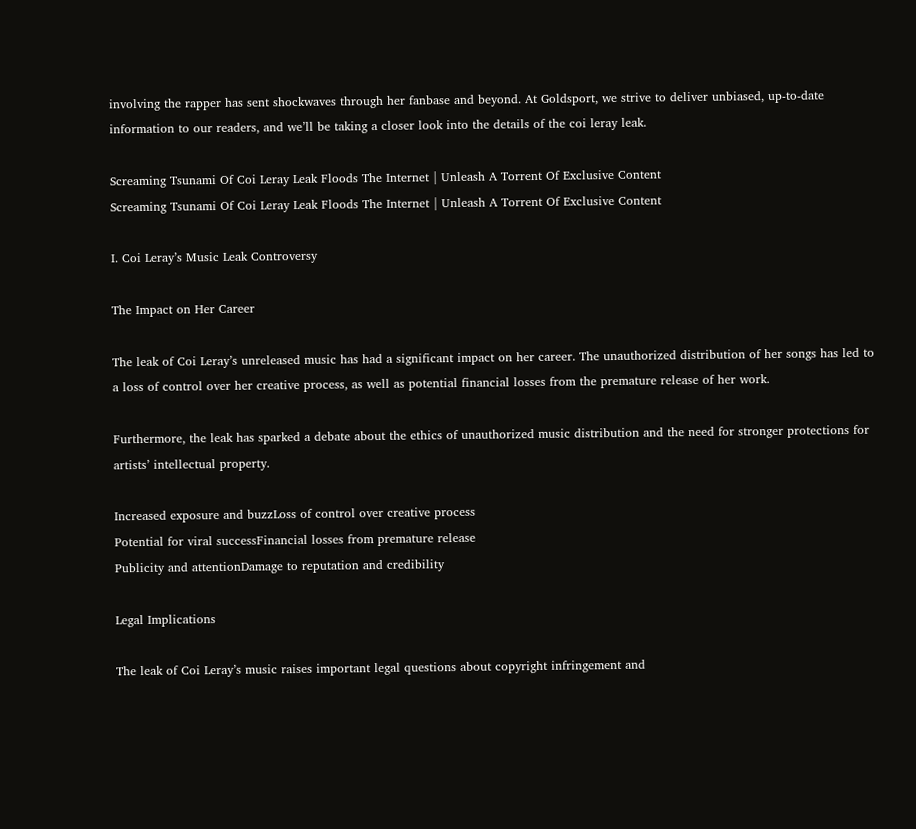involving the rapper has sent shockwaves through her fanbase and beyond. At Goldsport, we strive to deliver unbiased, up-to-date information to our readers, and we’ll be taking a closer look into the details of the coi leray leak.

Screaming Tsunami Of Coi Leray Leak Floods The Internet | Unleash A Torrent Of Exclusive Content
Screaming Tsunami Of Coi Leray Leak Floods The Internet | Unleash A Torrent Of Exclusive Content

I. Coi Leray’s Music Leak Controversy

The Impact on Her Career

The leak of Coi Leray’s unreleased music has had a significant impact on her career. The unauthorized distribution of her songs has led to a loss of control over her creative process, as well as potential financial losses from the premature release of her work.

Furthermore, the leak has sparked a debate about the ethics of unauthorized music distribution and the need for stronger protections for artists’ intellectual property.

Increased exposure and buzzLoss of control over creative process
Potential for viral successFinancial losses from premature release
Publicity and attentionDamage to reputation and credibility

Legal Implications

The leak of Coi Leray’s music raises important legal questions about copyright infringement and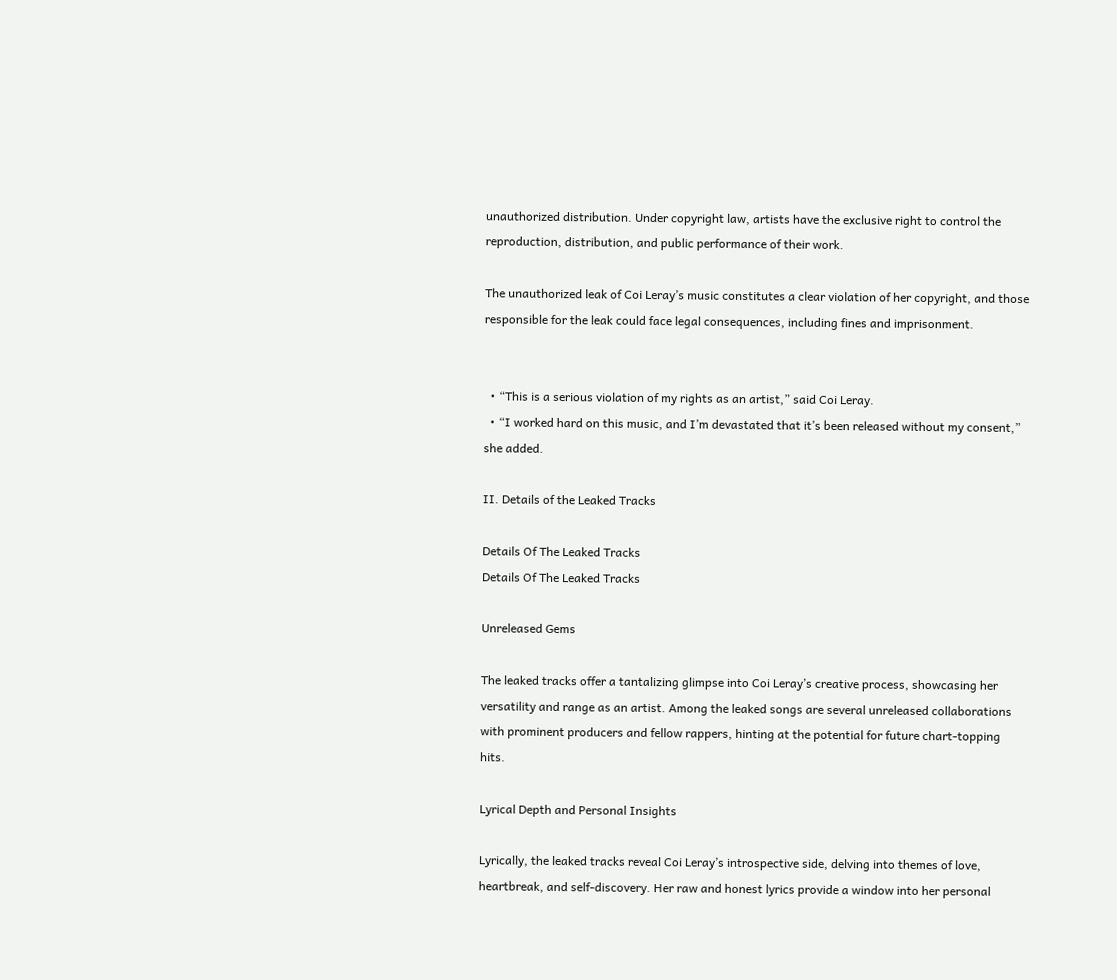unauthorized distribution. Under copyright law, artists have the exclusive right to control the reproduction, distribution, and public performance of their work.

The unauthorized leak of Coi Leray’s music constitutes a clear violation of her copyright, and those responsible for the leak could face legal consequences, including fines and imprisonment.


  • “This is a serious violation of my rights as an artist,” said Coi Leray.
  • “I worked hard on this music, and I’m devastated that it’s been released without my consent,” she added.

II. Details of the Leaked Tracks

Details Of The Leaked Tracks
Details Of The Leaked Tracks

Unreleased Gems

The leaked tracks offer a tantalizing glimpse into Coi Leray’s creative process, showcasing her versatility and range as an artist. Among the leaked songs are several unreleased collaborations with prominent producers and fellow rappers, hinting at the potential for future chart-topping hits.

Lyrical Depth and Personal Insights

Lyrically, the leaked tracks reveal Coi Leray’s introspective side, delving into themes of love, heartbreak, and self-discovery. Her raw and honest lyrics provide a window into her personal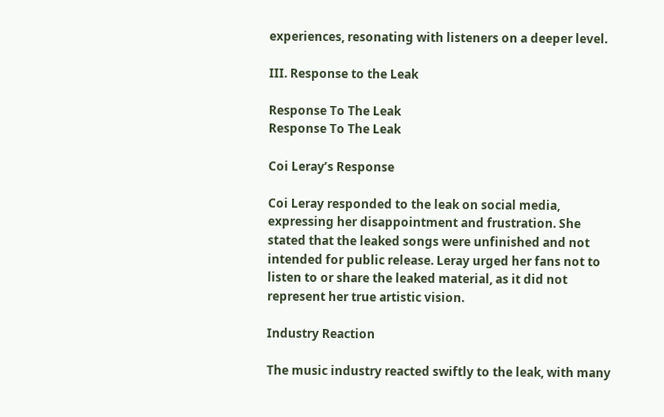experiences, resonating with listeners on a deeper level.

III. Response to the Leak

Response To The Leak
Response To The Leak

Coi Leray’s Response

Coi Leray responded to the leak on social media, expressing her disappointment and frustration. She stated that the leaked songs were unfinished and not intended for public release. Leray urged her fans not to listen to or share the leaked material, as it did not represent her true artistic vision.

Industry Reaction

The music industry reacted swiftly to the leak, with many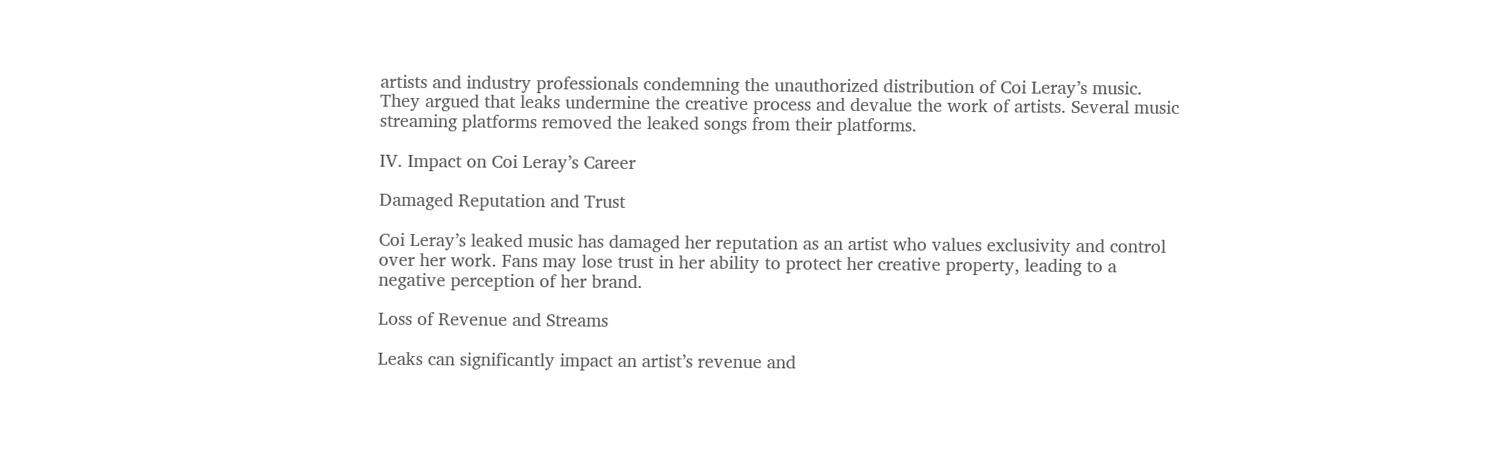artists and industry professionals condemning the unauthorized distribution of Coi Leray’s music. They argued that leaks undermine the creative process and devalue the work of artists. Several music streaming platforms removed the leaked songs from their platforms.

IV. Impact on Coi Leray’s Career

Damaged Reputation and Trust

Coi Leray’s leaked music has damaged her reputation as an artist who values exclusivity and control over her work. Fans may lose trust in her ability to protect her creative property, leading to a negative perception of her brand.

Loss of Revenue and Streams

Leaks can significantly impact an artist’s revenue and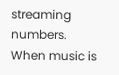streaming numbers. When music is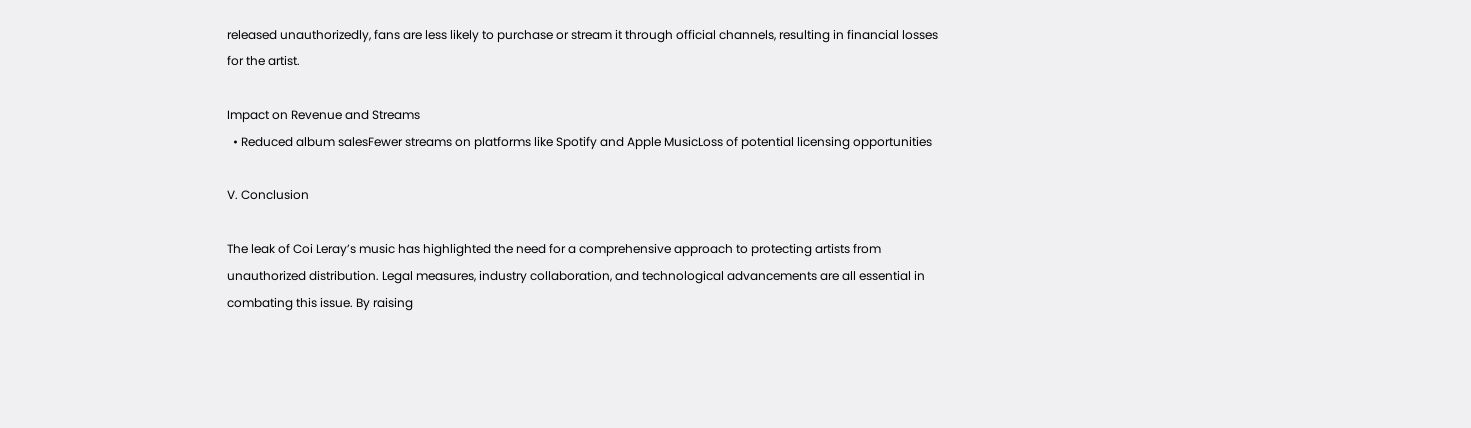released unauthorizedly, fans are less likely to purchase or stream it through official channels, resulting in financial losses for the artist.

Impact on Revenue and Streams
  • Reduced album salesFewer streams on platforms like Spotify and Apple MusicLoss of potential licensing opportunities

V. Conclusion

The leak of Coi Leray’s music has highlighted the need for a comprehensive approach to protecting artists from unauthorized distribution. Legal measures, industry collaboration, and technological advancements are all essential in combating this issue. By raising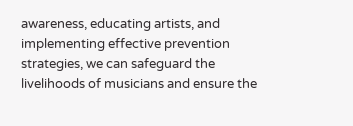awareness, educating artists, and implementing effective prevention strategies, we can safeguard the livelihoods of musicians and ensure the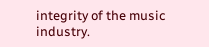integrity of the music industry.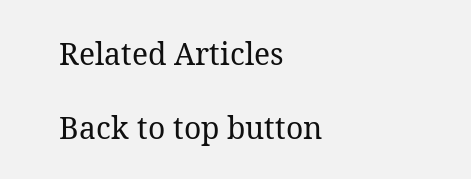Related Articles

Back to top button